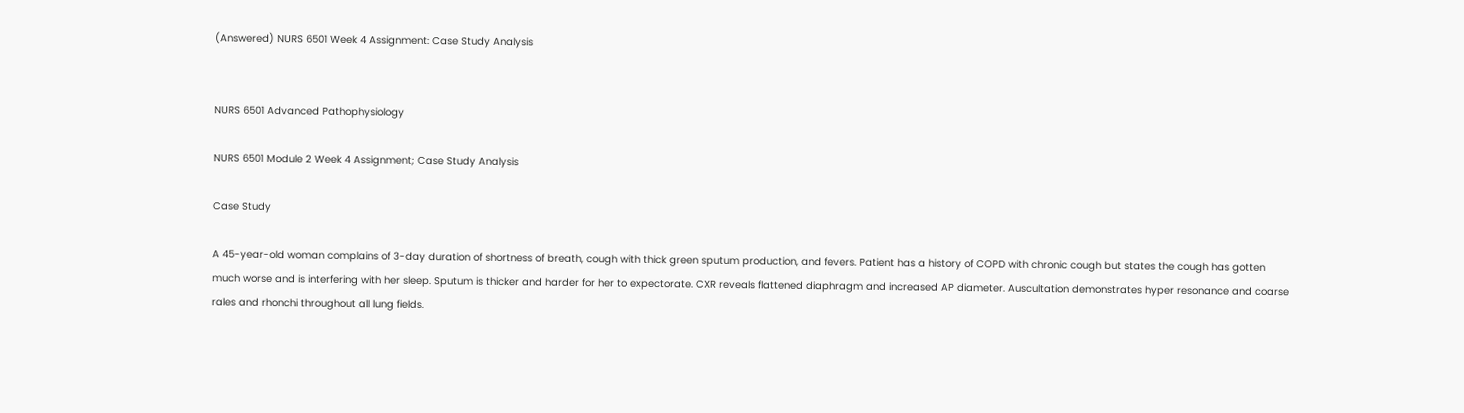(Answered) NURS 6501 Week 4 Assignment: Case Study Analysis


NURS 6501 Advanced Pathophysiology

NURS 6501 Module 2 Week 4 Assignment; Case Study Analysis

Case Study

A 45-year-old woman complains of 3-day duration of shortness of breath, cough with thick green sputum production, and fevers. Patient has a history of COPD with chronic cough but states the cough has gotten much worse and is interfering with her sleep. Sputum is thicker and harder for her to expectorate. CXR reveals flattened diaphragm and increased AP diameter. Auscultation demonstrates hyper resonance and coarse rales and rhonchi throughout all lung fields.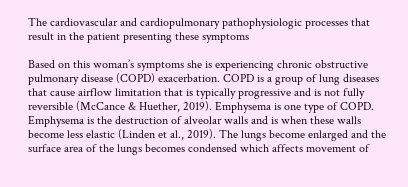The cardiovascular and cardiopulmonary pathophysiologic processes that result in the patient presenting these symptoms

Based on this woman’s symptoms she is experiencing chronic obstructive pulmonary disease (COPD) exacerbation. COPD is a group of lung diseases that cause airflow limitation that is typically progressive and is not fully reversible (McCance & Huether, 2019). Emphysema is one type of COPD. Emphysema is the destruction of alveolar walls and is when these walls become less elastic (Linden et al., 2019). The lungs become enlarged and the surface area of the lungs becomes condensed which affects movement of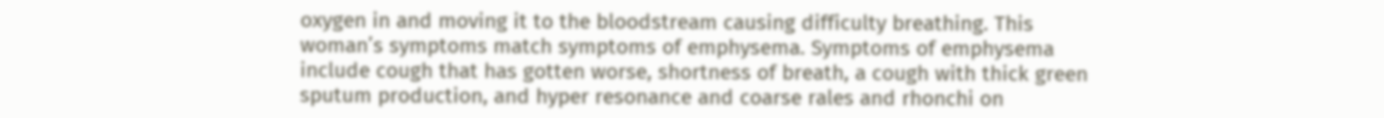oxygen in and moving it to the bloodstream causing difficulty breathing. This woman’s symptoms match symptoms of emphysema. Symptoms of emphysema include cough that has gotten worse, shortness of breath, a cough with thick green sputum production, and hyper resonance and coarse rales and rhonchi on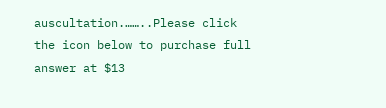auscultation.……..Please click the icon below to purchase full answer at $13